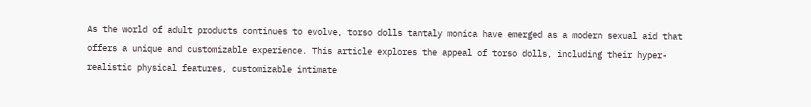As the world of adult products continues to evolve, torso dolls tantaly monica have emerged as a modern sexual aid that offers a unique and customizable experience. This article explores the appeal of torso dolls, including their hyper-realistic physical features, customizable intimate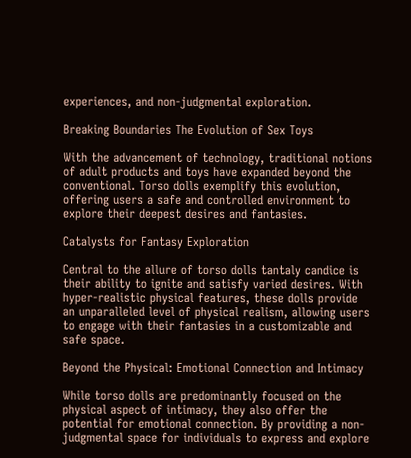experiences, and non-judgmental exploration.

Breaking Boundaries The Evolution of Sex Toys

With the advancement of technology, traditional notions of adult products and toys have expanded beyond the conventional. Torso dolls exemplify this evolution, offering users a safe and controlled environment to explore their deepest desires and fantasies.

Catalysts for Fantasy Exploration

Central to the allure of torso dolls tantaly candice is their ability to ignite and satisfy varied desires. With hyper-realistic physical features, these dolls provide an unparalleled level of physical realism, allowing users to engage with their fantasies in a customizable and safe space.

Beyond the Physical: Emotional Connection and Intimacy

While torso dolls are predominantly focused on the physical aspect of intimacy, they also offer the potential for emotional connection. By providing a non-judgmental space for individuals to express and explore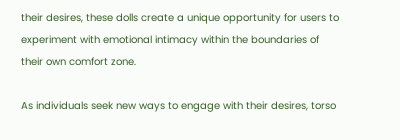their desires, these dolls create a unique opportunity for users to experiment with emotional intimacy within the boundaries of their own comfort zone.

As individuals seek new ways to engage with their desires, torso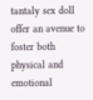tantaly sex doll offer an avenue to foster both physical and emotional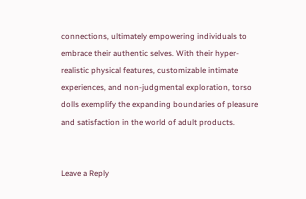connections, ultimately empowering individuals to embrace their authentic selves. With their hyper-realistic physical features, customizable intimate experiences, and non-judgmental exploration, torso dolls exemplify the expanding boundaries of pleasure and satisfaction in the world of adult products.


Leave a Reply